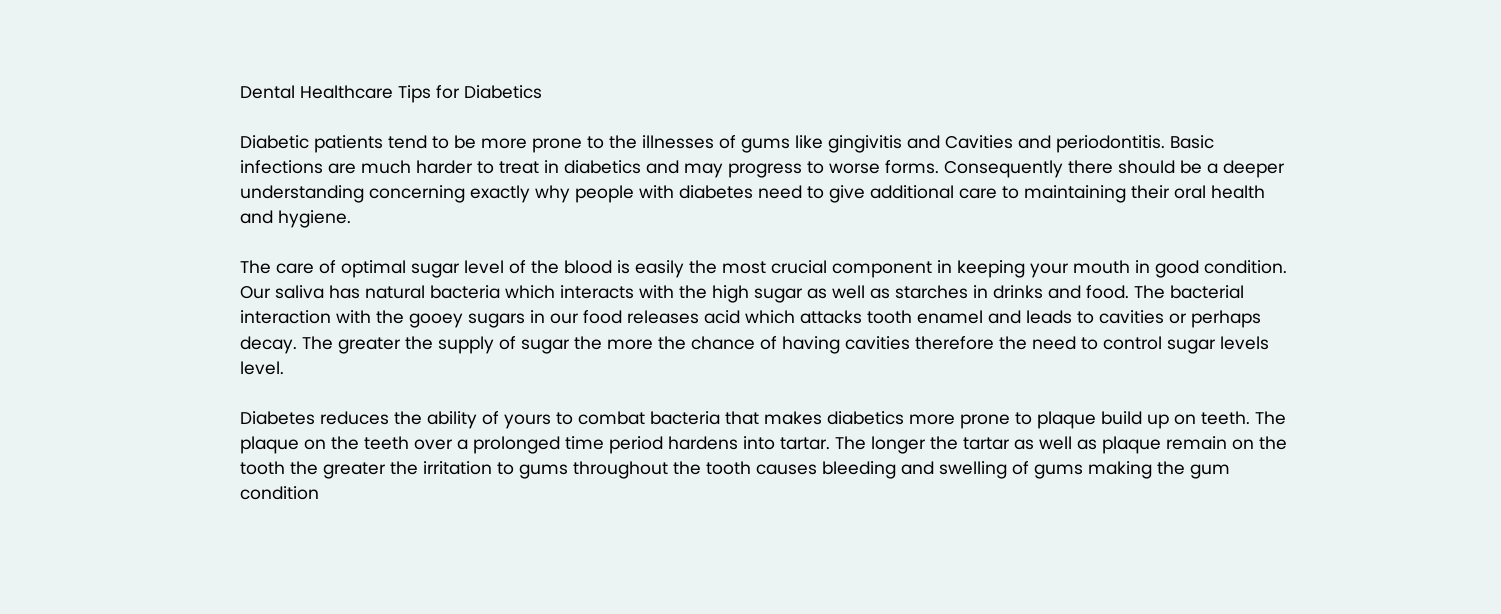Dental Healthcare Tips for Diabetics

Diabetic patients tend to be more prone to the illnesses of gums like gingivitis and Cavities and periodontitis. Basic infections are much harder to treat in diabetics and may progress to worse forms. Consequently there should be a deeper understanding concerning exactly why people with diabetes need to give additional care to maintaining their oral health and hygiene.

The care of optimal sugar level of the blood is easily the most crucial component in keeping your mouth in good condition. Our saliva has natural bacteria which interacts with the high sugar as well as starches in drinks and food. The bacterial interaction with the gooey sugars in our food releases acid which attacks tooth enamel and leads to cavities or perhaps decay. The greater the supply of sugar the more the chance of having cavities therefore the need to control sugar levels level.

Diabetes reduces the ability of yours to combat bacteria that makes diabetics more prone to plaque build up on teeth. The plaque on the teeth over a prolonged time period hardens into tartar. The longer the tartar as well as plaque remain on the tooth the greater the irritation to gums throughout the tooth causes bleeding and swelling of gums making the gum condition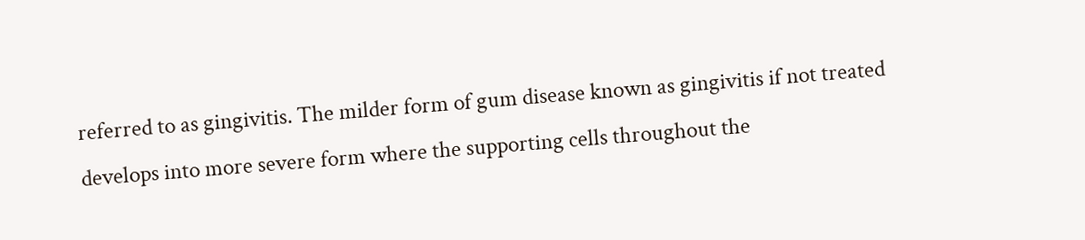referred to as gingivitis. The milder form of gum disease known as gingivitis if not treated develops into more severe form where the supporting cells throughout the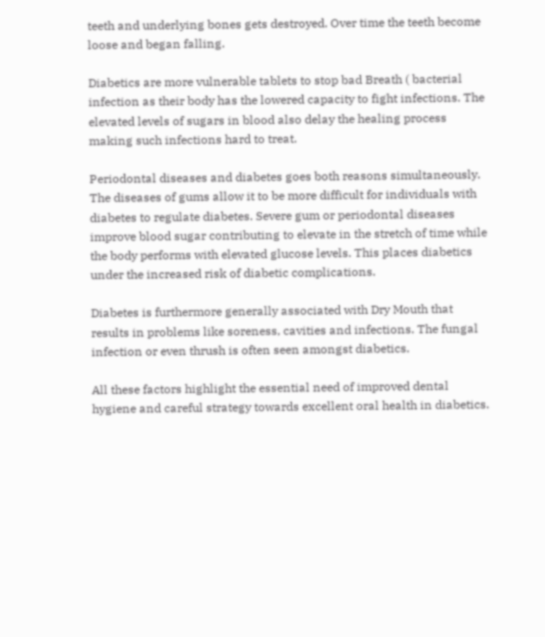teeth and underlying bones gets destroyed. Over time the teeth become loose and began falling.

Diabetics are more vulnerable tablets to stop bad Breath ( bacterial infection as their body has the lowered capacity to fight infections. The elevated levels of sugars in blood also delay the healing process making such infections hard to treat.

Periodontal diseases and diabetes goes both reasons simultaneously. The diseases of gums allow it to be more difficult for individuals with diabetes to regulate diabetes. Severe gum or periodontal diseases improve blood sugar contributing to elevate in the stretch of time while the body performs with elevated glucose levels. This places diabetics under the increased risk of diabetic complications.

Diabetes is furthermore generally associated with Dry Mouth that results in problems like soreness, cavities and infections. The fungal infection or even thrush is often seen amongst diabetics.

All these factors highlight the essential need of improved dental hygiene and careful strategy towards excellent oral health in diabetics.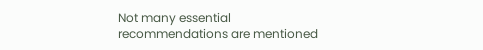Not many essential recommendations are mentioned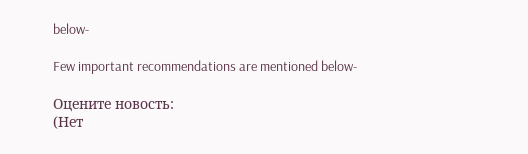below-

Few important recommendations are mentioned below-

Оцените новость:
(Нет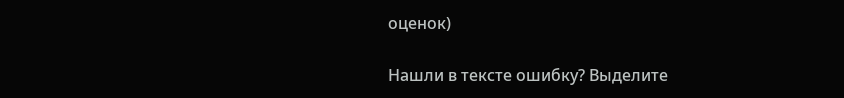оценок)

Нашли в тексте ошибку? Выделите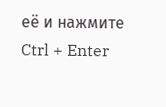её и нажмите Ctrl + Enter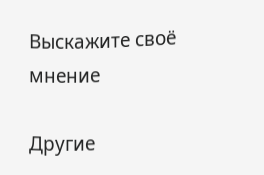Выскажите своё мнение

Другие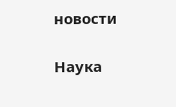новости

Наука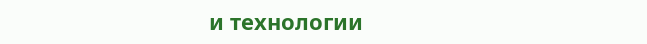и технологии